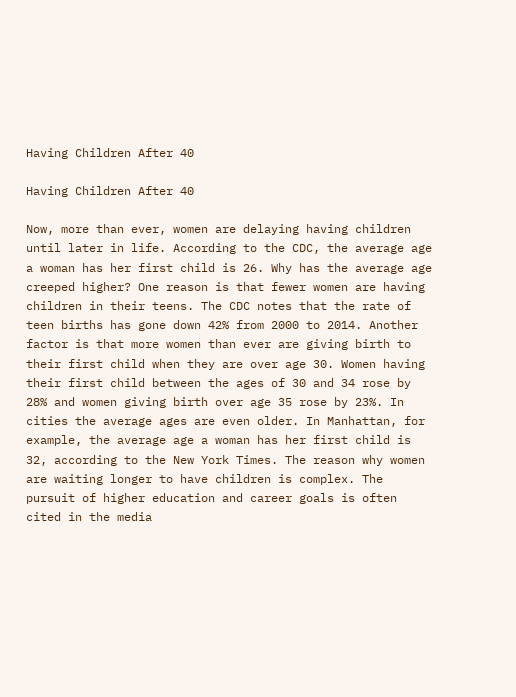Having Children After 40

Having Children After 40

Now, more than ever, women are delaying having children until later in life. According to the CDC, the average age a woman has her first child is 26. Why has the average age creeped higher? One reason is that fewer women are having children in their teens. The CDC notes that the rate of teen births has gone down 42% from 2000 to 2014. Another factor is that more women than ever are giving birth to their first child when they are over age 30. Women having their first child between the ages of 30 and 34 rose by 28% and women giving birth over age 35 rose by 23%. In cities the average ages are even older. In Manhattan, for example, the average age a woman has her first child is 32, according to the New York Times. The reason why women are waiting longer to have children is complex. The pursuit of higher education and career goals is often cited in the media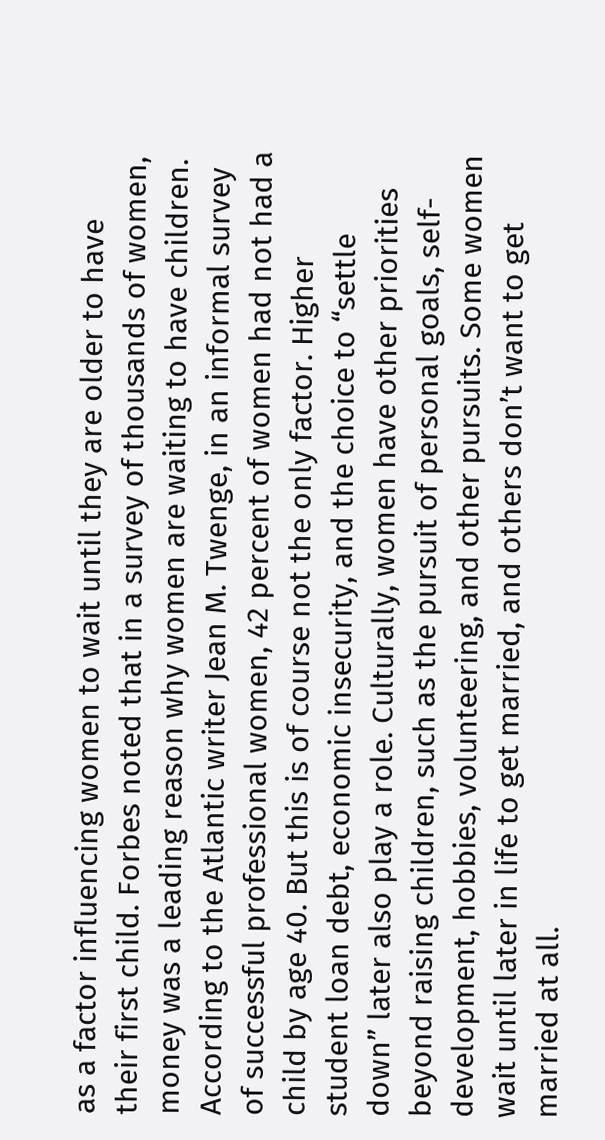as a factor influencing women to wait until they are older to have their first child. Forbes noted that in a survey of thousands of women, money was a leading reason why women are waiting to have children. According to the Atlantic writer Jean M. Twenge, in an informal survey of successful professional women, 42 percent of women had not had a child by age 40. But this is of course not the only factor. Higher student loan debt, economic insecurity, and the choice to “settle down” later also play a role. Culturally, women have other priorities beyond raising children, such as the pursuit of personal goals, self-development, hobbies, volunteering, and other pursuits. Some women wait until later in life to get married, and others don’t want to get married at all.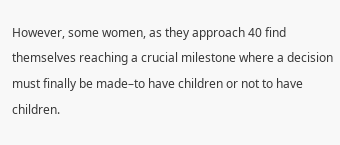However, some women, as they approach 40 find themselves reaching a crucial milestone where a decision must finally be made–to have children or not to have children.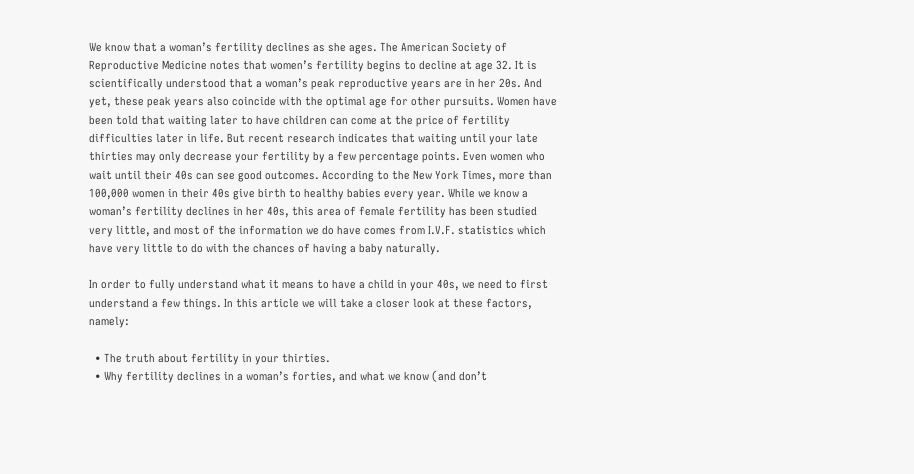We know that a woman’s fertility declines as she ages. The American Society of Reproductive Medicine notes that women’s fertility begins to decline at age 32. It is scientifically understood that a woman’s peak reproductive years are in her 20s. And yet, these peak years also coincide with the optimal age for other pursuits. Women have been told that waiting later to have children can come at the price of fertility difficulties later in life. But recent research indicates that waiting until your late thirties may only decrease your fertility by a few percentage points. Even women who wait until their 40s can see good outcomes. According to the New York Times, more than 100,000 women in their 40s give birth to healthy babies every year. While we know a woman’s fertility declines in her 40s, this area of female fertility has been studied very little, and most of the information we do have comes from I.V.F. statistics which have very little to do with the chances of having a baby naturally.

In order to fully understand what it means to have a child in your 40s, we need to first understand a few things. In this article we will take a closer look at these factors, namely:

  • The truth about fertility in your thirties.
  • Why fertility declines in a woman’s forties, and what we know (and don’t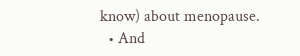know) about menopause.
  • And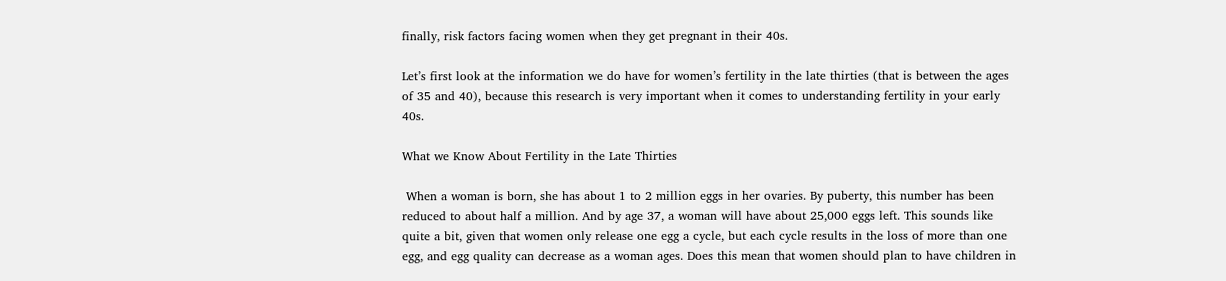finally, risk factors facing women when they get pregnant in their 40s.

Let’s first look at the information we do have for women’s fertility in the late thirties (that is between the ages of 35 and 40), because this research is very important when it comes to understanding fertility in your early 40s.

What we Know About Fertility in the Late Thirties

 When a woman is born, she has about 1 to 2 million eggs in her ovaries. By puberty, this number has been reduced to about half a million. And by age 37, a woman will have about 25,000 eggs left. This sounds like quite a bit, given that women only release one egg a cycle, but each cycle results in the loss of more than one egg, and egg quality can decrease as a woman ages. Does this mean that women should plan to have children in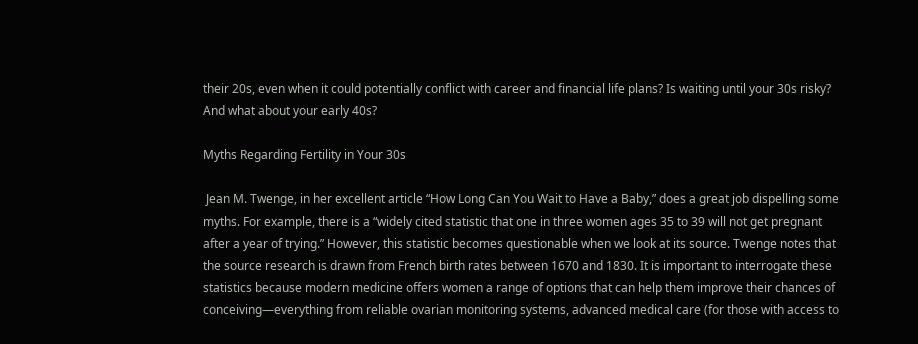their 20s, even when it could potentially conflict with career and financial life plans? Is waiting until your 30s risky? And what about your early 40s?

Myths Regarding Fertility in Your 30s

 Jean M. Twenge, in her excellent article “How Long Can You Wait to Have a Baby,” does a great job dispelling some myths. For example, there is a “widely cited statistic that one in three women ages 35 to 39 will not get pregnant after a year of trying.” However, this statistic becomes questionable when we look at its source. Twenge notes that the source research is drawn from French birth rates between 1670 and 1830. It is important to interrogate these statistics because modern medicine offers women a range of options that can help them improve their chances of conceiving—everything from reliable ovarian monitoring systems, advanced medical care (for those with access to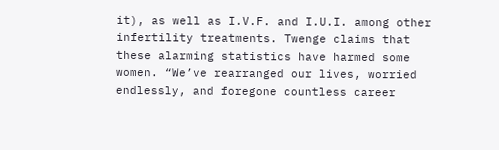it), as well as I.V.F. and I.U.I. among other infertility treatments. Twenge claims that these alarming statistics have harmed some women. “We’ve rearranged our lives, worried endlessly, and foregone countless career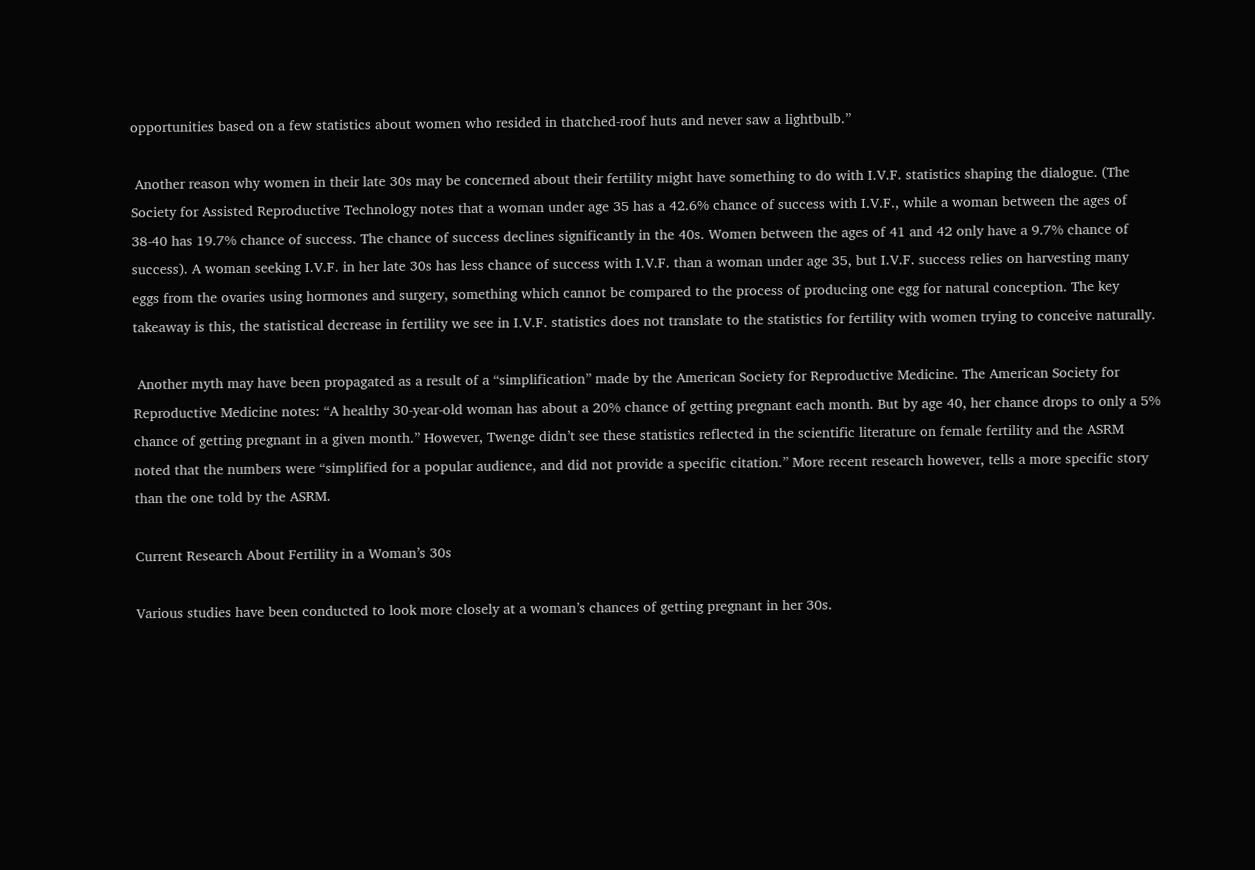opportunities based on a few statistics about women who resided in thatched-roof huts and never saw a lightbulb.”

 Another reason why women in their late 30s may be concerned about their fertility might have something to do with I.V.F. statistics shaping the dialogue. (The Society for Assisted Reproductive Technology notes that a woman under age 35 has a 42.6% chance of success with I.V.F., while a woman between the ages of 38-40 has 19.7% chance of success. The chance of success declines significantly in the 40s. Women between the ages of 41 and 42 only have a 9.7% chance of success). A woman seeking I.V.F. in her late 30s has less chance of success with I.V.F. than a woman under age 35, but I.V.F. success relies on harvesting many eggs from the ovaries using hormones and surgery, something which cannot be compared to the process of producing one egg for natural conception. The key takeaway is this, the statistical decrease in fertility we see in I.V.F. statistics does not translate to the statistics for fertility with women trying to conceive naturally.

 Another myth may have been propagated as a result of a “simplification” made by the American Society for Reproductive Medicine. The American Society for Reproductive Medicine notes: “A healthy 30-year-old woman has about a 20% chance of getting pregnant each month. But by age 40, her chance drops to only a 5% chance of getting pregnant in a given month.” However, Twenge didn’t see these statistics reflected in the scientific literature on female fertility and the ASRM noted that the numbers were “simplified for a popular audience, and did not provide a specific citation.” More recent research however, tells a more specific story than the one told by the ASRM.

Current Research About Fertility in a Woman’s 30s

Various studies have been conducted to look more closely at a woman’s chances of getting pregnant in her 30s.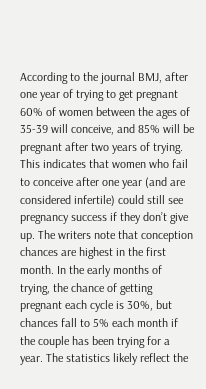According to the journal BMJ, after one year of trying to get pregnant 60% of women between the ages of 35-39 will conceive, and 85% will be pregnant after two years of trying. This indicates that women who fail to conceive after one year (and are considered infertile) could still see pregnancy success if they don’t give up. The writers note that conception chances are highest in the first month. In the early months of trying, the chance of getting pregnant each cycle is 30%, but chances fall to 5% each month if the couple has been trying for a year. The statistics likely reflect the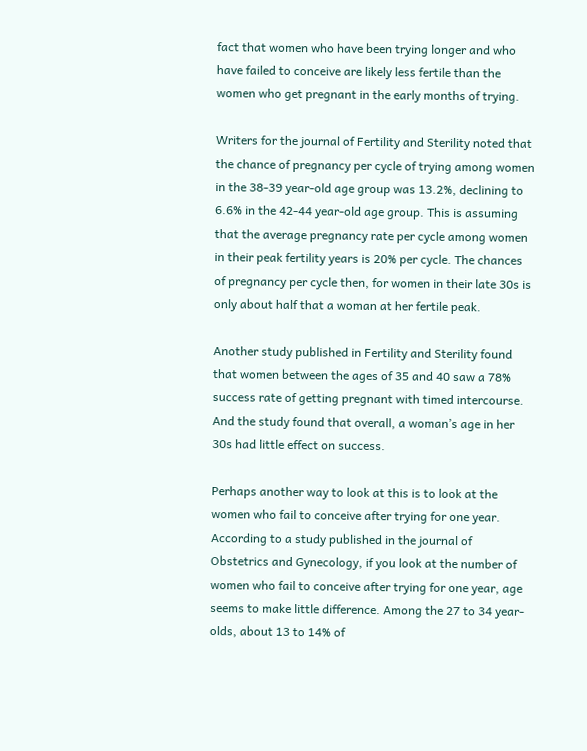fact that women who have been trying longer and who have failed to conceive are likely less fertile than the women who get pregnant in the early months of trying.

Writers for the journal of Fertility and Sterility noted that the chance of pregnancy per cycle of trying among women in the 38-39 year-old age group was 13.2%, declining to 6.6% in the 42-44 year-old age group. This is assuming that the average pregnancy rate per cycle among women in their peak fertility years is 20% per cycle. The chances of pregnancy per cycle then, for women in their late 30s is only about half that a woman at her fertile peak.

Another study published in Fertility and Sterility found that women between the ages of 35 and 40 saw a 78% success rate of getting pregnant with timed intercourse. And the study found that overall, a woman’s age in her 30s had little effect on success.

Perhaps another way to look at this is to look at the women who fail to conceive after trying for one year. According to a study published in the journal of Obstetrics and Gynecology, if you look at the number of women who fail to conceive after trying for one year, age seems to make little difference. Among the 27 to 34 year-olds, about 13 to 14% of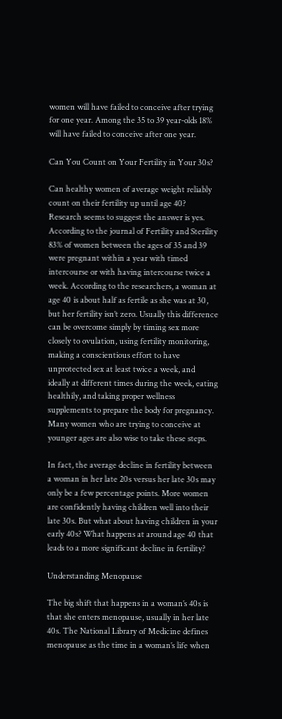women will have failed to conceive after trying for one year. Among the 35 to 39 year-olds 18% will have failed to conceive after one year.

Can You Count on Your Fertility in Your 30s?

Can healthy women of average weight reliably count on their fertility up until age 40? Research seems to suggest the answer is yes. According to the journal of Fertility and Sterility 83% of women between the ages of 35 and 39 were pregnant within a year with timed intercourse or with having intercourse twice a week. According to the researchers, a woman at age 40 is about half as fertile as she was at 30, but her fertility isn’t zero. Usually this difference can be overcome simply by timing sex more closely to ovulation, using fertility monitoring, making a conscientious effort to have unprotected sex at least twice a week, and ideally at different times during the week, eating healthily, and taking proper wellness supplements to prepare the body for pregnancy. Many women who are trying to conceive at younger ages are also wise to take these steps.

In fact, the average decline in fertility between a woman in her late 20s versus her late 30s may only be a few percentage points. More women are confidently having children well into their late 30s. But what about having children in your early 40s? What happens at around age 40 that leads to a more significant decline in fertility?

Understanding Menopause

The big shift that happens in a woman’s 40s is that she enters menopause, usually in her late 40s. The National Library of Medicine defines menopause as the time in a woman’s life when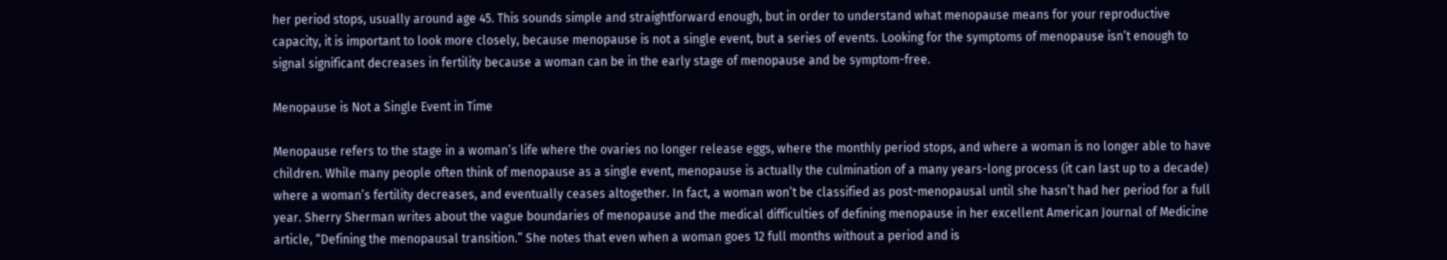her period stops, usually around age 45. This sounds simple and straightforward enough, but in order to understand what menopause means for your reproductive capacity, it is important to look more closely, because menopause is not a single event, but a series of events. Looking for the symptoms of menopause isn’t enough to signal significant decreases in fertility because a woman can be in the early stage of menopause and be symptom-free.

Menopause is Not a Single Event in Time

Menopause refers to the stage in a woman’s life where the ovaries no longer release eggs, where the monthly period stops, and where a woman is no longer able to have children. While many people often think of menopause as a single event, menopause is actually the culmination of a many years-long process (it can last up to a decade) where a woman’s fertility decreases, and eventually ceases altogether. In fact, a woman won’t be classified as post-menopausal until she hasn’t had her period for a full year. Sherry Sherman writes about the vague boundaries of menopause and the medical difficulties of defining menopause in her excellent American Journal of Medicine article, “Defining the menopausal transition.” She notes that even when a woman goes 12 full months without a period and is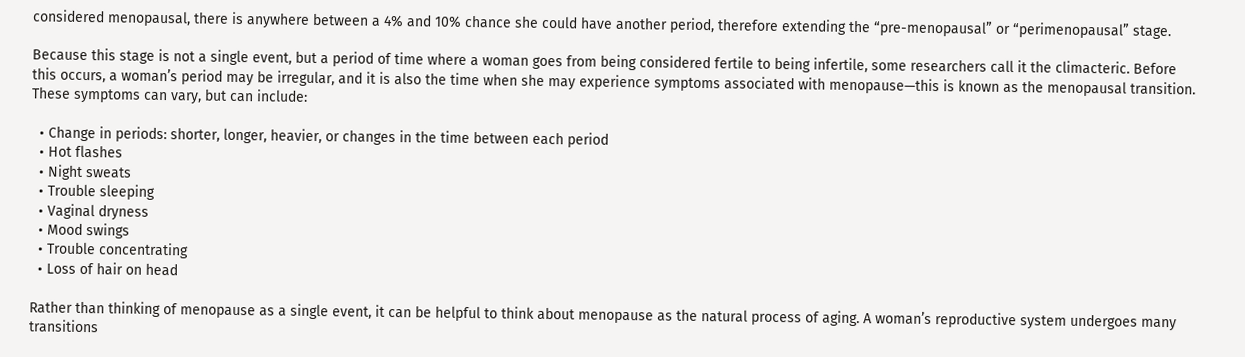considered menopausal, there is anywhere between a 4% and 10% chance she could have another period, therefore extending the “pre-menopausal” or “perimenopausal” stage.

Because this stage is not a single event, but a period of time where a woman goes from being considered fertile to being infertile, some researchers call it the climacteric. Before this occurs, a woman’s period may be irregular, and it is also the time when she may experience symptoms associated with menopause—this is known as the menopausal transition. These symptoms can vary, but can include:

  • Change in periods: shorter, longer, heavier, or changes in the time between each period
  • Hot flashes
  • Night sweats
  • Trouble sleeping
  • Vaginal dryness
  • Mood swings
  • Trouble concentrating
  • Loss of hair on head

Rather than thinking of menopause as a single event, it can be helpful to think about menopause as the natural process of aging. A woman’s reproductive system undergoes many transitions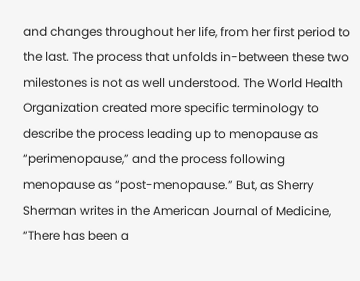and changes throughout her life, from her first period to the last. The process that unfolds in-between these two milestones is not as well understood. The World Health Organization created more specific terminology to describe the process leading up to menopause as “perimenopause,” and the process following menopause as “post-menopause.” But, as Sherry Sherman writes in the American Journal of Medicine, “There has been a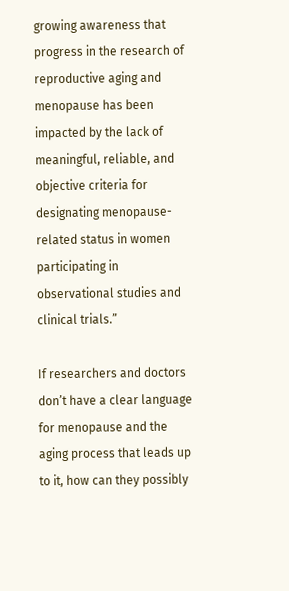growing awareness that progress in the research of reproductive aging and menopause has been impacted by the lack of meaningful, reliable, and objective criteria for designating menopause-related status in women participating in observational studies and clinical trials.”

If researchers and doctors don’t have a clear language for menopause and the aging process that leads up to it, how can they possibly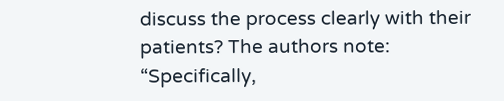discuss the process clearly with their patients? The authors note: “Specifically,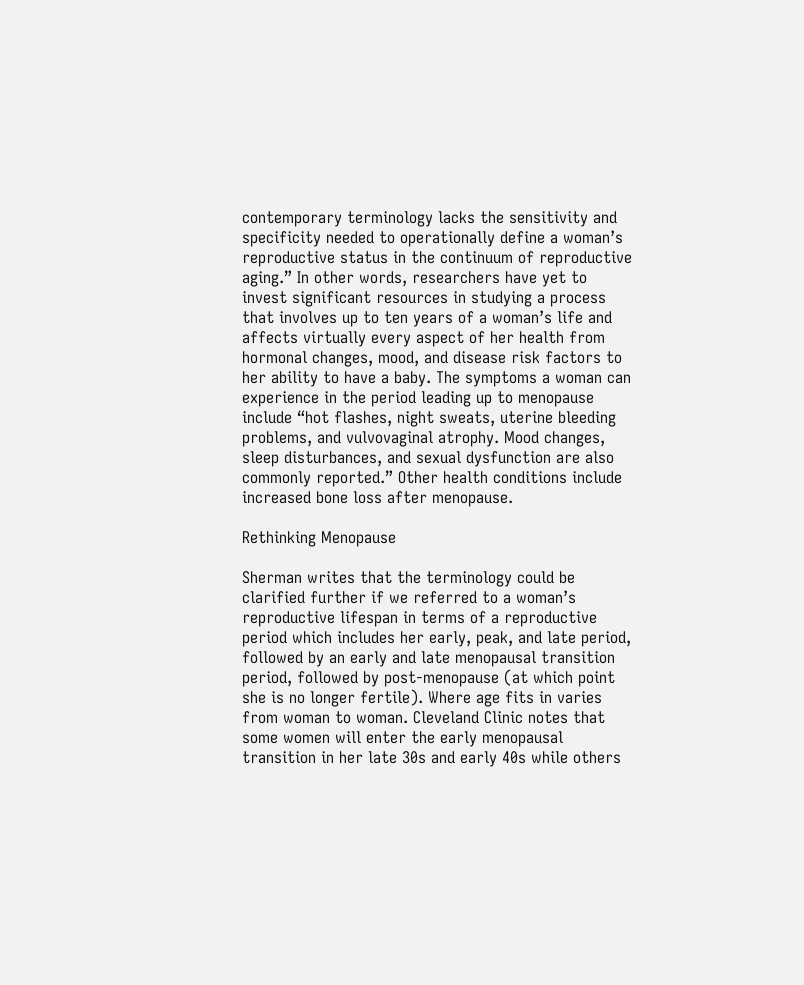contemporary terminology lacks the sensitivity and specificity needed to operationally define a woman’s reproductive status in the continuum of reproductive aging.” In other words, researchers have yet to invest significant resources in studying a process that involves up to ten years of a woman’s life and affects virtually every aspect of her health from hormonal changes, mood, and disease risk factors to her ability to have a baby. The symptoms a woman can experience in the period leading up to menopause include “hot flashes, night sweats, uterine bleeding problems, and vulvovaginal atrophy. Mood changes, sleep disturbances, and sexual dysfunction are also commonly reported.” Other health conditions include increased bone loss after menopause.

Rethinking Menopause

Sherman writes that the terminology could be clarified further if we referred to a woman’s reproductive lifespan in terms of a reproductive period which includes her early, peak, and late period, followed by an early and late menopausal transition period, followed by post-menopause (at which point she is no longer fertile). Where age fits in varies from woman to woman. Cleveland Clinic notes that some women will enter the early menopausal transition in her late 30s and early 40s while others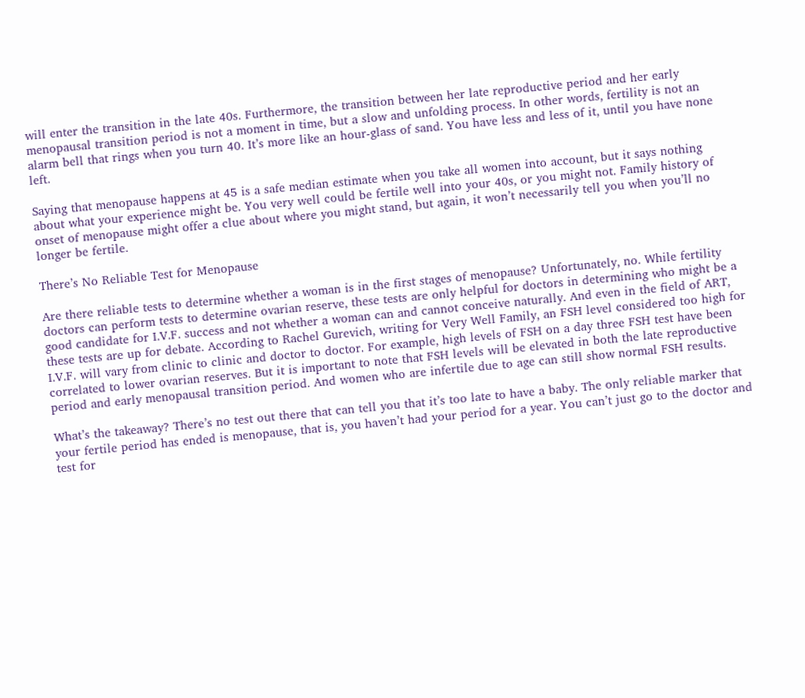will enter the transition in the late 40s. Furthermore, the transition between her late reproductive period and her early menopausal transition period is not a moment in time, but a slow and unfolding process. In other words, fertility is not an alarm bell that rings when you turn 40. It’s more like an hour-glass of sand. You have less and less of it, until you have none left.

Saying that menopause happens at 45 is a safe median estimate when you take all women into account, but it says nothing about what your experience might be. You very well could be fertile well into your 40s, or you might not. Family history of onset of menopause might offer a clue about where you might stand, but again, it won’t necessarily tell you when you’ll no longer be fertile.

There’s No Reliable Test for Menopause

Are there reliable tests to determine whether a woman is in the first stages of menopause? Unfortunately, no. While fertility doctors can perform tests to determine ovarian reserve, these tests are only helpful for doctors in determining who might be a good candidate for I.V.F. success and not whether a woman can and cannot conceive naturally. And even in the field of ART, these tests are up for debate. According to Rachel Gurevich, writing for Very Well Family, an FSH level considered too high for I.V.F. will vary from clinic to clinic and doctor to doctor. For example, high levels of FSH on a day three FSH test have been correlated to lower ovarian reserves. But it is important to note that FSH levels will be elevated in both the late reproductive period and early menopausal transition period. And women who are infertile due to age can still show normal FSH results.

What’s the takeaway? There’s no test out there that can tell you that it’s too late to have a baby. The only reliable marker that your fertile period has ended is menopause, that is, you haven’t had your period for a year. You can’t just go to the doctor and test for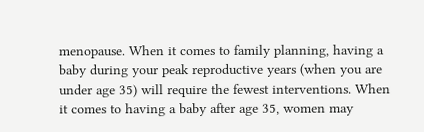menopause. When it comes to family planning, having a baby during your peak reproductive years (when you are under age 35) will require the fewest interventions. When it comes to having a baby after age 35, women may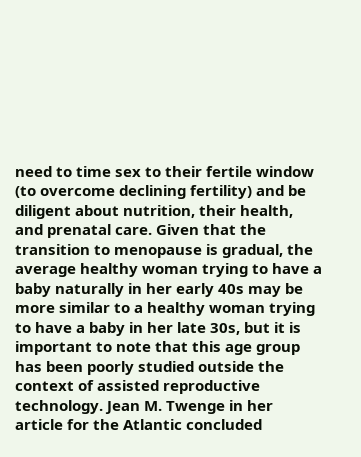need to time sex to their fertile window (to overcome declining fertility) and be diligent about nutrition, their health, and prenatal care. Given that the transition to menopause is gradual, the average healthy woman trying to have a baby naturally in her early 40s may be more similar to a healthy woman trying to have a baby in her late 30s, but it is important to note that this age group has been poorly studied outside the context of assisted reproductive technology. Jean M. Twenge in her article for the Atlantic concluded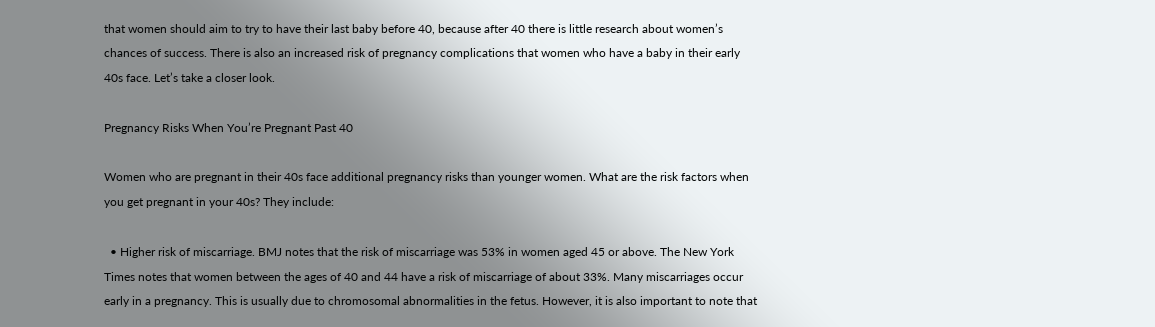that women should aim to try to have their last baby before 40, because after 40 there is little research about women’s chances of success. There is also an increased risk of pregnancy complications that women who have a baby in their early 40s face. Let’s take a closer look.

Pregnancy Risks When You’re Pregnant Past 40

Women who are pregnant in their 40s face additional pregnancy risks than younger women. What are the risk factors when you get pregnant in your 40s? They include:

  • Higher risk of miscarriage. BMJ notes that the risk of miscarriage was 53% in women aged 45 or above. The New York Times notes that women between the ages of 40 and 44 have a risk of miscarriage of about 33%. Many miscarriages occur early in a pregnancy. This is usually due to chromosomal abnormalities in the fetus. However, it is also important to note that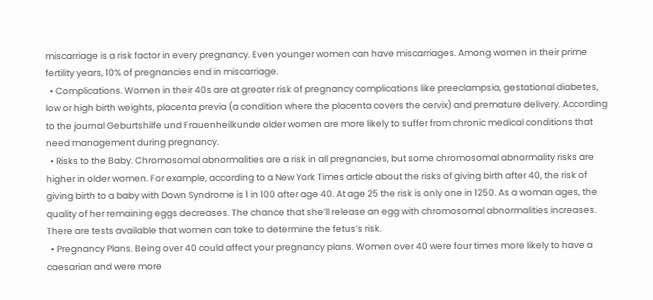miscarriage is a risk factor in every pregnancy. Even younger women can have miscarriages. Among women in their prime fertility years, 10% of pregnancies end in miscarriage.
  • Complications. Women in their 40s are at greater risk of pregnancy complications like preeclampsia, gestational diabetes, low or high birth weights, placenta previa (a condition where the placenta covers the cervix) and premature delivery. According to the journal Geburtshilfe und Frauenheilkunde older women are more likely to suffer from chronic medical conditions that need management during pregnancy.
  • Risks to the Baby. Chromosomal abnormalities are a risk in all pregnancies, but some chromosomal abnormality risks are higher in older women. For example, according to a New York Times article about the risks of giving birth after 40, the risk of giving birth to a baby with Down Syndrome is 1 in 100 after age 40. At age 25 the risk is only one in 1250. As a woman ages, the quality of her remaining eggs decreases. The chance that she’ll release an egg with chromosomal abnormalities increases. There are tests available that women can take to determine the fetus’s risk.
  • Pregnancy Plans. Being over 40 could affect your pregnancy plans. Women over 40 were four times more likely to have a caesarian and were more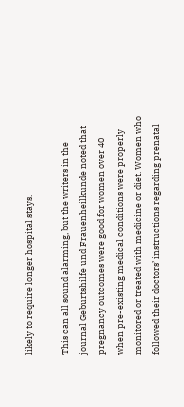likely to require longer hospital stays.

This can all sound alarming, but the writers in the journal Geburtshilfe und Frauenheilkunde noted that pregnancy outcomes were good for women over 40 when pre-existing medical conditions were properly monitored or treated with medicine or diet. Women who followed their doctors’ instructions regarding prenatal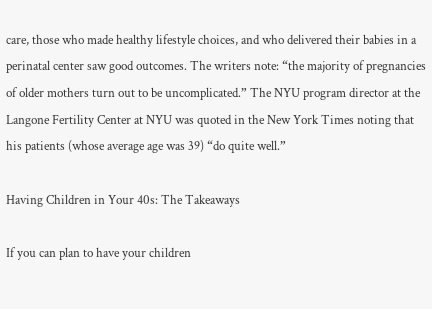care, those who made healthy lifestyle choices, and who delivered their babies in a perinatal center saw good outcomes. The writers note: “the majority of pregnancies of older mothers turn out to be uncomplicated.” The NYU program director at the Langone Fertility Center at NYU was quoted in the New York Times noting that his patients (whose average age was 39) “do quite well.”

Having Children in Your 40s: The Takeaways

If you can plan to have your children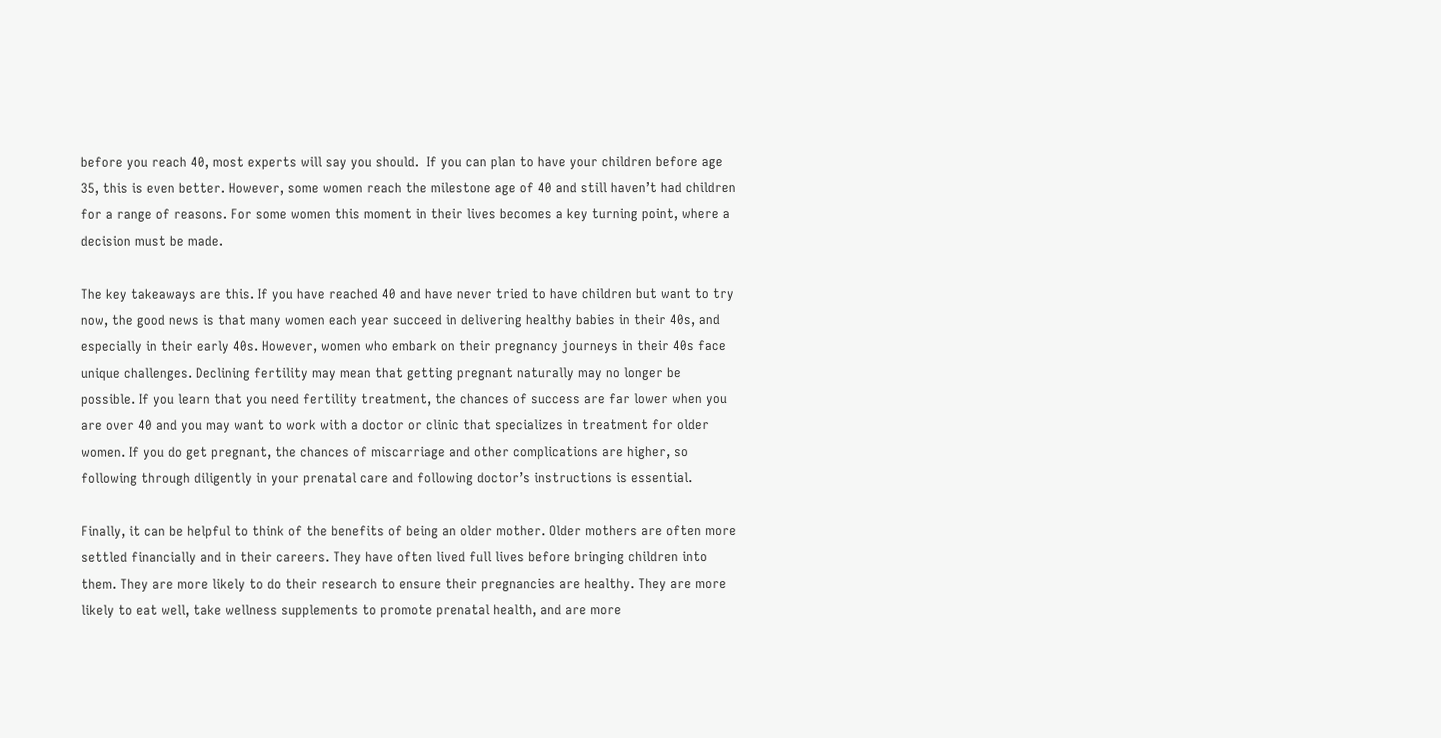before you reach 40, most experts will say you should.  If you can plan to have your children before age 35, this is even better. However, some women reach the milestone age of 40 and still haven’t had children for a range of reasons. For some women this moment in their lives becomes a key turning point, where a decision must be made.

The key takeaways are this. If you have reached 40 and have never tried to have children but want to try now, the good news is that many women each year succeed in delivering healthy babies in their 40s, and especially in their early 40s. However, women who embark on their pregnancy journeys in their 40s face unique challenges. Declining fertility may mean that getting pregnant naturally may no longer be possible. If you learn that you need fertility treatment, the chances of success are far lower when you are over 40 and you may want to work with a doctor or clinic that specializes in treatment for older women. If you do get pregnant, the chances of miscarriage and other complications are higher, so following through diligently in your prenatal care and following doctor’s instructions is essential.

Finally, it can be helpful to think of the benefits of being an older mother. Older mothers are often more settled financially and in their careers. They have often lived full lives before bringing children into them. They are more likely to do their research to ensure their pregnancies are healthy. They are more likely to eat well, take wellness supplements to promote prenatal health, and are more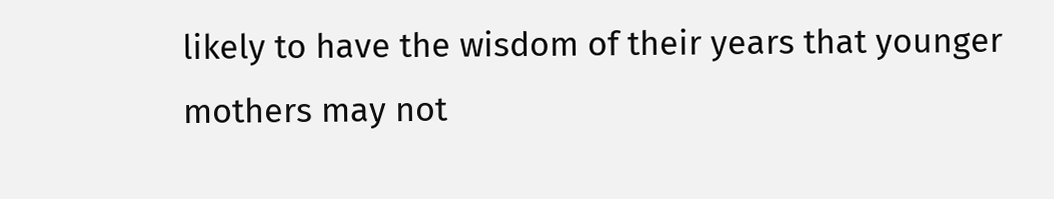likely to have the wisdom of their years that younger mothers may not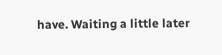have. Waiting a little later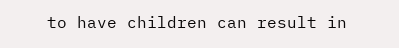to have children can result in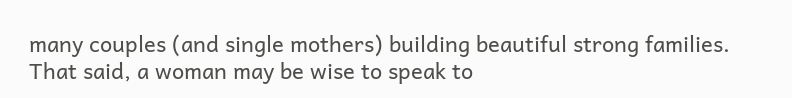many couples (and single mothers) building beautiful strong families. That said, a woman may be wise to speak to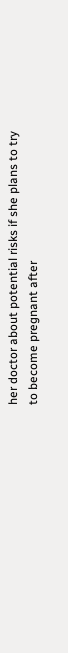her doctor about potential risks if she plans to try to become pregnant after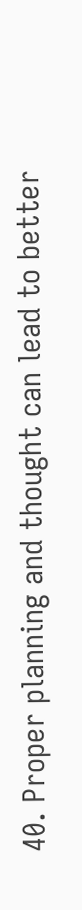40. Proper planning and thought can lead to better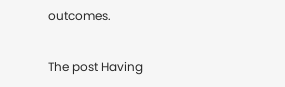outcomes.

The post Having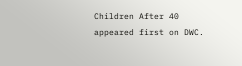Children After 40 appeared first on DWC.